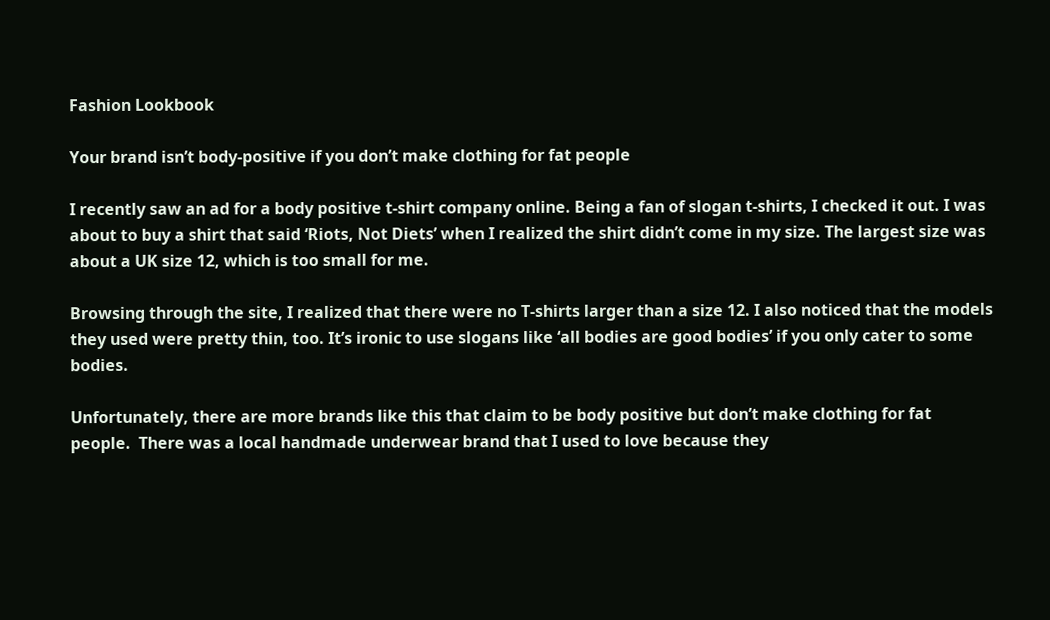Fashion Lookbook

Your brand isn’t body-positive if you don’t make clothing for fat people

I recently saw an ad for a body positive t-shirt company online. Being a fan of slogan t-shirts, I checked it out. I was about to buy a shirt that said ‘Riots, Not Diets’ when I realized the shirt didn’t come in my size. The largest size was about a UK size 12, which is too small for me.

Browsing through the site, I realized that there were no T-shirts larger than a size 12. I also noticed that the models they used were pretty thin, too. It’s ironic to use slogans like ‘all bodies are good bodies’ if you only cater to some bodies.

Unfortunately, there are more brands like this that claim to be body positive but don’t make clothing for fat people.  There was a local handmade underwear brand that I used to love because they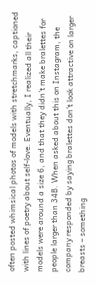often posted whimsical photos of models with stretchmarks, captioned with lines of poetry about self-love. Eventually, I realized all their models were around a size 6, and that they didn’t make bralettes for people larger than 34B. When asked about this on Instagram, the company responded by saying bralettes don’t look attractive on larger breasts – something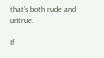that’s both rude and untrue.

If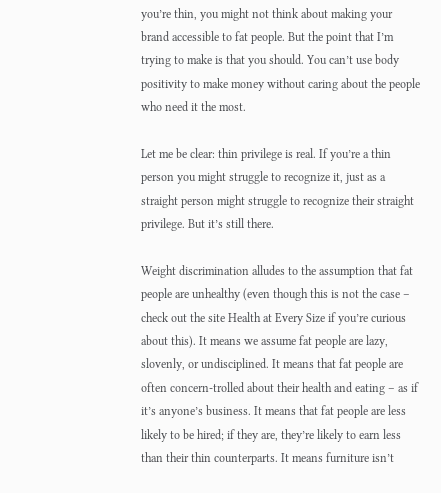you’re thin, you might not think about making your brand accessible to fat people. But the point that I’m trying to make is that you should. You can’t use body positivity to make money without caring about the people who need it the most.

Let me be clear: thin privilege is real. If you’re a thin person you might struggle to recognize it, just as a straight person might struggle to recognize their straight privilege. But it’s still there.

Weight discrimination alludes to the assumption that fat people are unhealthy (even though this is not the case – check out the site Health at Every Size if you’re curious about this). It means we assume fat people are lazy, slovenly, or undisciplined. It means that fat people are often concern-trolled about their health and eating – as if it’s anyone’s business. It means that fat people are less likely to be hired; if they are, they’re likely to earn less than their thin counterparts. It means furniture isn’t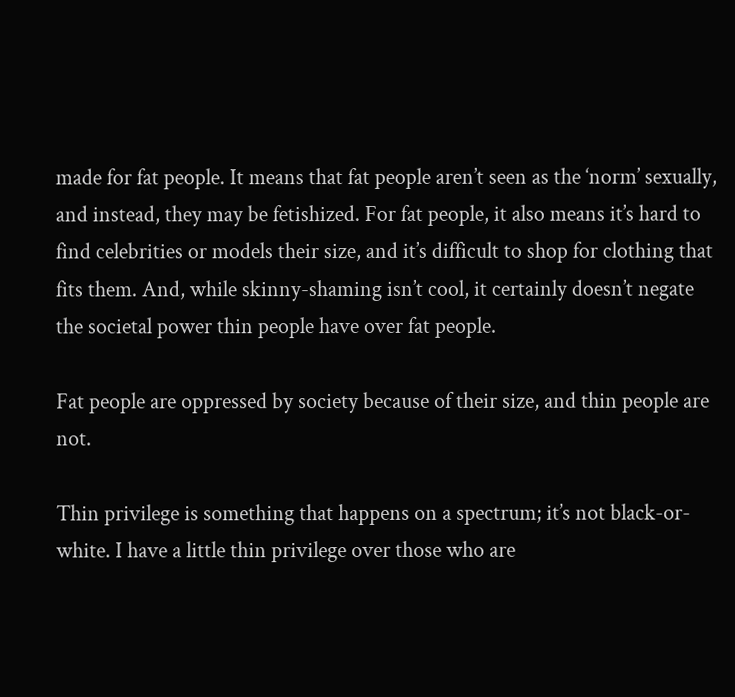made for fat people. It means that fat people aren’t seen as the ‘norm’ sexually, and instead, they may be fetishized. For fat people, it also means it’s hard to find celebrities or models their size, and it’s difficult to shop for clothing that fits them. And, while skinny-shaming isn’t cool, it certainly doesn’t negate the societal power thin people have over fat people.

Fat people are oppressed by society because of their size, and thin people are not.

Thin privilege is something that happens on a spectrum; it’s not black-or-white. I have a little thin privilege over those who are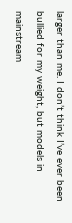larger than me. I don’t think I’ve ever been bullied for my weight, but models in mainstream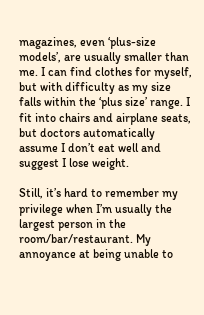magazines, even ‘plus-size models’, are usually smaller than me. I can find clothes for myself, but with difficulty as my size falls within the ‘plus size’ range. I fit into chairs and airplane seats, but doctors automatically assume I don’t eat well and suggest I lose weight.

Still, it’s hard to remember my privilege when I’m usually the largest person in the room/bar/restaurant. My annoyance at being unable to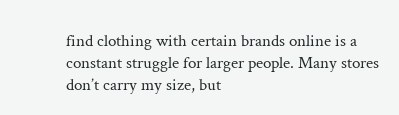find clothing with certain brands online is a constant struggle for larger people. Many stores don’t carry my size, but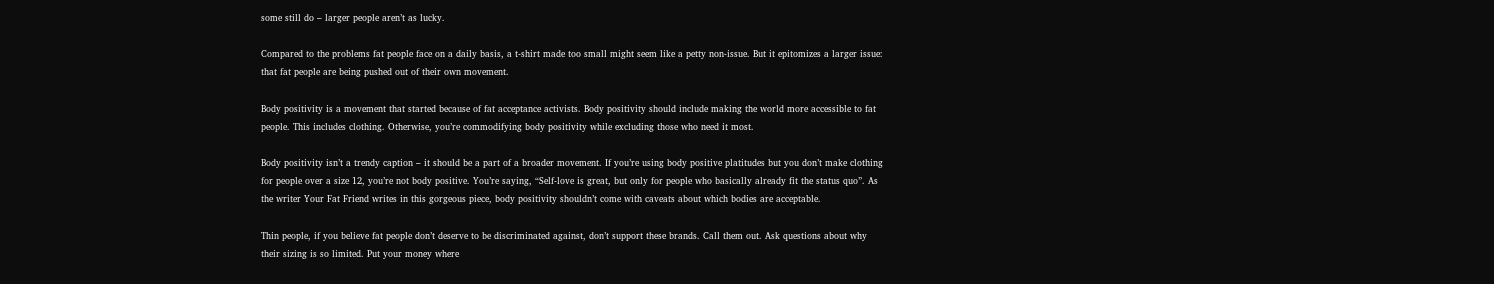some still do – larger people aren’t as lucky.

Compared to the problems fat people face on a daily basis, a t-shirt made too small might seem like a petty non-issue. But it epitomizes a larger issue: that fat people are being pushed out of their own movement.

Body positivity is a movement that started because of fat acceptance activists. Body positivity should include making the world more accessible to fat people. This includes clothing. Otherwise, you’re commodifying body positivity while excluding those who need it most.

Body positivity isn’t a trendy caption – it should be a part of a broader movement. If you’re using body positive platitudes but you don’t make clothing for people over a size 12, you’re not body positive. You’re saying, “Self-love is great, but only for people who basically already fit the status quo”. As the writer Your Fat Friend writes in this gorgeous piece, body positivity shouldn’t come with caveats about which bodies are acceptable.

Thin people, if you believe fat people don’t deserve to be discriminated against, don’t support these brands. Call them out. Ask questions about why their sizing is so limited. Put your money where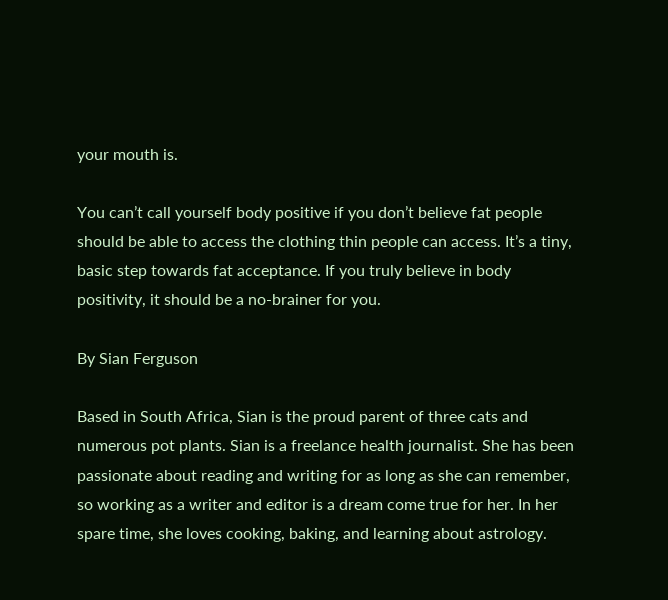your mouth is.

You can’t call yourself body positive if you don’t believe fat people should be able to access the clothing thin people can access. It’s a tiny, basic step towards fat acceptance. If you truly believe in body positivity, it should be a no-brainer for you.

By Sian Ferguson

Based in South Africa, Sian is the proud parent of three cats and numerous pot plants. Sian is a freelance health journalist. She has been passionate about reading and writing for as long as she can remember, so working as a writer and editor is a dream come true for her. In her spare time, she loves cooking, baking, and learning about astrology.